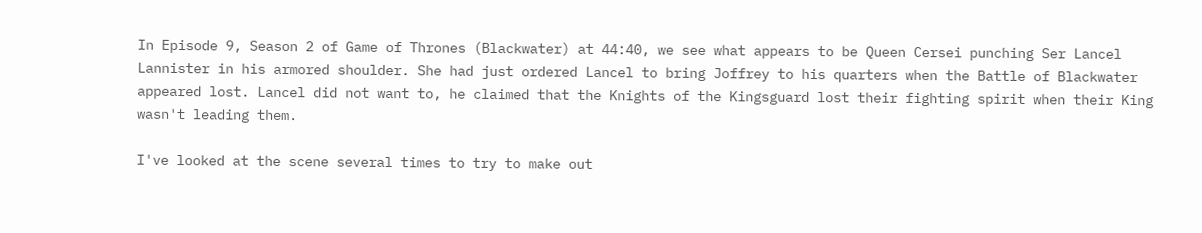In Episode 9, Season 2 of Game of Thrones (Blackwater) at 44:40, we see what appears to be Queen Cersei punching Ser Lancel Lannister in his armored shoulder. She had just ordered Lancel to bring Joffrey to his quarters when the Battle of Blackwater appeared lost. Lancel did not want to, he claimed that the Knights of the Kingsguard lost their fighting spirit when their King wasn't leading them.

I've looked at the scene several times to try to make out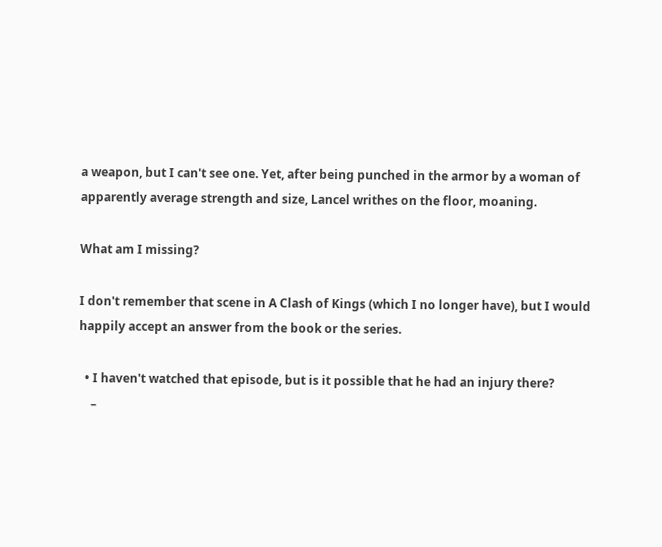a weapon, but I can't see one. Yet, after being punched in the armor by a woman of apparently average strength and size, Lancel writhes on the floor, moaning.

What am I missing?

I don't remember that scene in A Clash of Kings (which I no longer have), but I would happily accept an answer from the book or the series.

  • I haven't watched that episode, but is it possible that he had an injury there?
    –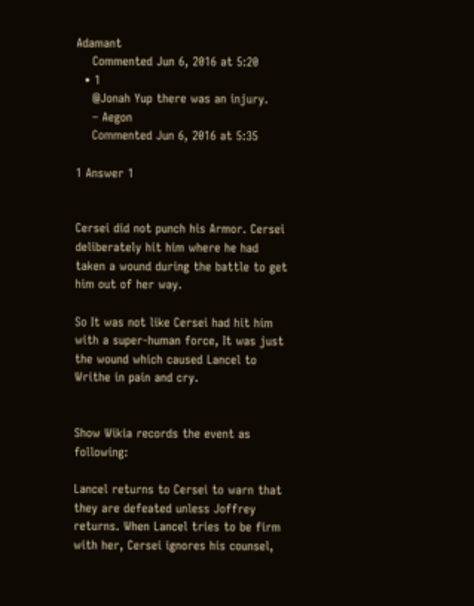Adamant
    Commented Jun 6, 2016 at 5:20
  • 1
    @Jonah Yup there was an injury.
    – Aegon
    Commented Jun 6, 2016 at 5:35

1 Answer 1


Cersei did not punch his Armor. Cersei deliberately hit him where he had taken a wound during the battle to get him out of her way.

So It was not like Cersei had hit him with a super-human force, It was just the wound which caused Lancel to Writhe in pain and cry.


Show Wikia records the event as following:

Lancel returns to Cersei to warn that they are defeated unless Joffrey returns. When Lancel tries to be firm with her, Cersei ignores his counsel,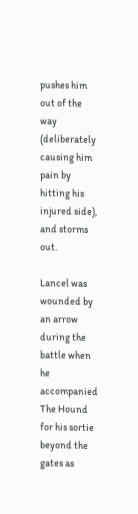pushes him out of the way (deliberately causing him pain by hitting his injured side), and storms out.

Lancel was wounded by an arrow during the battle when he accompanied The Hound for his sortie beyond the gates as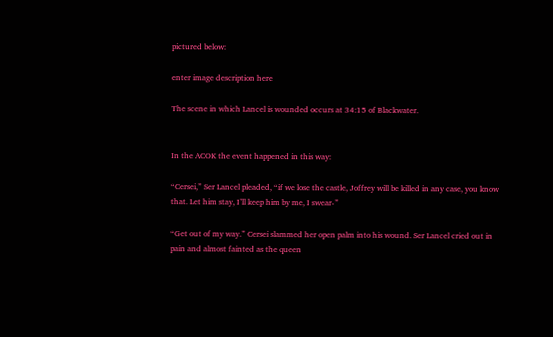pictured below:

enter image description here

The scene in which Lancel is wounded occurs at 34:15 of Blackwater.


In the ACOK the event happened in this way:

“Cersei,” Ser Lancel pleaded, “if we lose the castle, Joffrey will be killed in any case, you know that. Let him stay, I’ll keep him by me, I swear-”

“Get out of my way.” Cersei slammed her open palm into his wound. Ser Lancel cried out in pain and almost fainted as the queen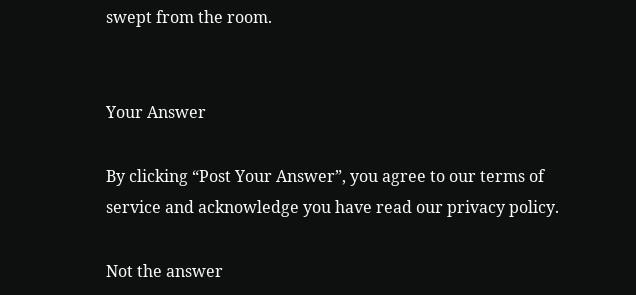swept from the room.


Your Answer

By clicking “Post Your Answer”, you agree to our terms of service and acknowledge you have read our privacy policy.

Not the answer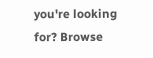you're looking for? Browse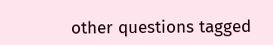other questions tagged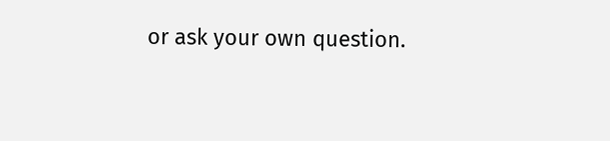or ask your own question.